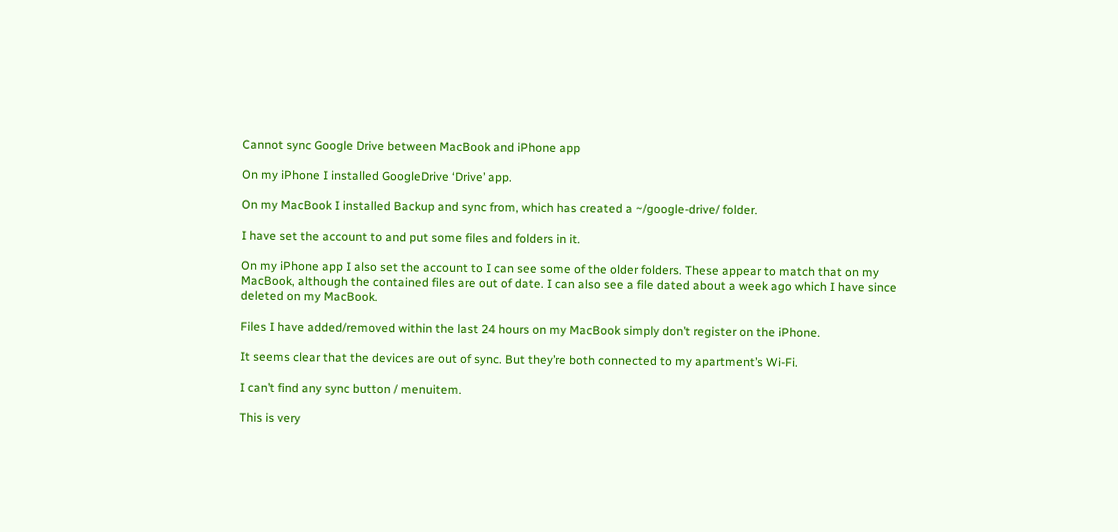Cannot sync Google Drive between MacBook and iPhone app

On my iPhone I installed GoogleDrive ‘Drive’ app.

On my MacBook I installed Backup and sync from, which has created a ~/google-drive/ folder.

I have set the account to and put some files and folders in it.

On my iPhone app I also set the account to I can see some of the older folders. These appear to match that on my MacBook, although the contained files are out of date. I can also see a file dated about a week ago which I have since deleted on my MacBook.

Files I have added/removed within the last 24 hours on my MacBook simply don’t register on the iPhone.

It seems clear that the devices are out of sync. But they’re both connected to my apartment’s Wi-Fi.

I can’t find any sync button / menuitem.

This is very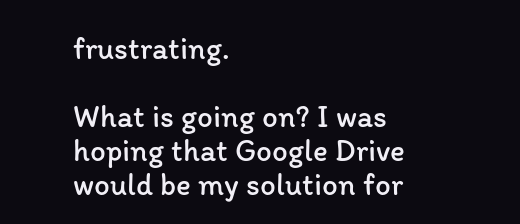frustrating.

What is going on? I was hoping that Google Drive would be my solution for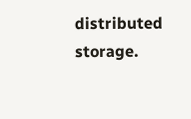distributed storage.